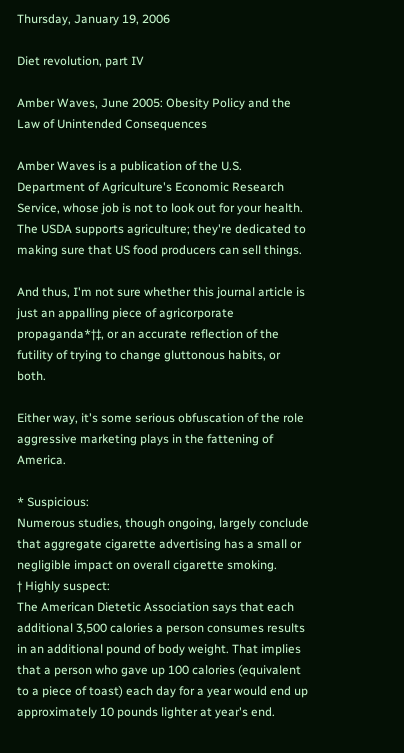Thursday, January 19, 2006

Diet revolution, part IV

Amber Waves, June 2005: Obesity Policy and the Law of Unintended Consequences

Amber Waves is a publication of the U.S. Department of Agriculture's Economic Research Service, whose job is not to look out for your health. The USDA supports agriculture; they're dedicated to making sure that US food producers can sell things.

And thus, I'm not sure whether this journal article is just an appalling piece of agricorporate propaganda*†‡, or an accurate reflection of the futility of trying to change gluttonous habits, or both.

Either way, it's some serious obfuscation of the role aggressive marketing plays in the fattening of America.

* Suspicious:
Numerous studies, though ongoing, largely conclude that aggregate cigarette advertising has a small or negligible impact on overall cigarette smoking.
† Highly suspect:
The American Dietetic Association says that each additional 3,500 calories a person consumes results in an additional pound of body weight. That implies that a person who gave up 100 calories (equivalent to a piece of toast) each day for a year would end up approximately 10 pounds lighter at year's end.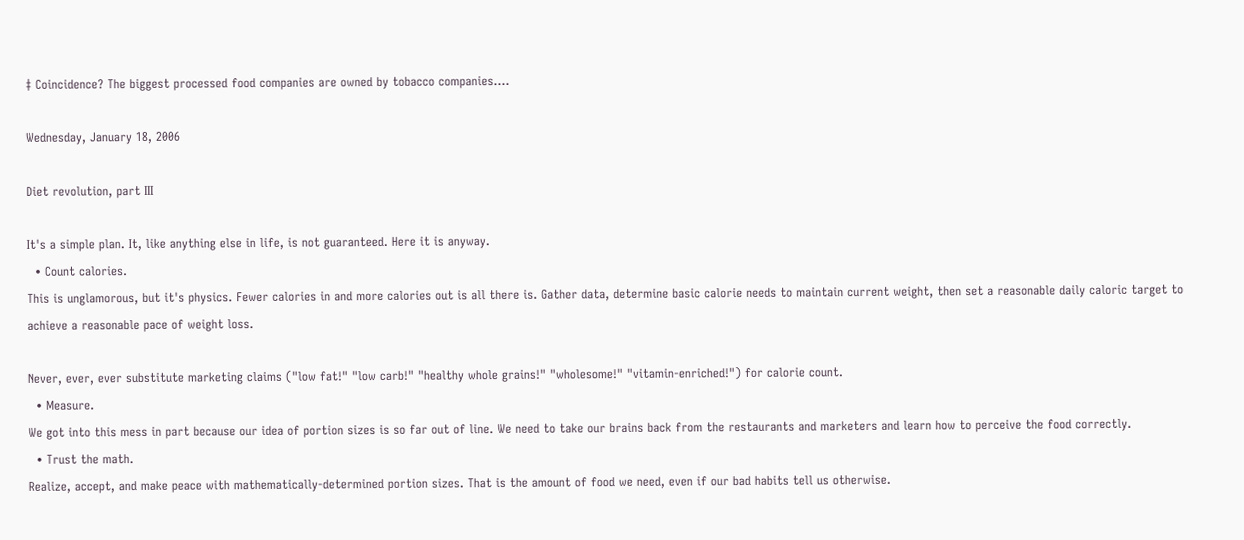‡ Coincidence? The biggest processed food companies are owned by tobacco companies....

Wednesday, January 18, 2006

Diet revolution, part III

It's a simple plan. It, like anything else in life, is not guaranteed. Here it is anyway.
  • Count calories.
This is unglamorous, but it's physics. Fewer calories in and more calories out is all there is. Gather data, determine basic calorie needs to maintain current weight, then set a reasonable daily caloric target to achieve a reasonable pace of weight loss.

Never, ever, ever substitute marketing claims ("low fat!" "low carb!" "healthy whole grains!" "wholesome!" "vitamin-enriched!") for calorie count.
  • Measure.
We got into this mess in part because our idea of portion sizes is so far out of line. We need to take our brains back from the restaurants and marketers and learn how to perceive the food correctly.
  • Trust the math.
Realize, accept, and make peace with mathematically-determined portion sizes. That is the amount of food we need, even if our bad habits tell us otherwise.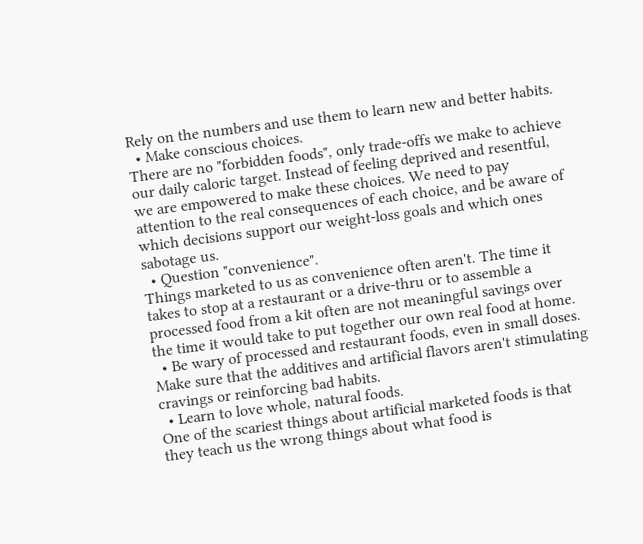Rely on the numbers and use them to learn new and better habits.
  • Make conscious choices.
There are no "forbidden foods", only trade-offs we make to achieve our daily caloric target. Instead of feeling deprived and resentful, we are empowered to make these choices. We need to pay attention to the real consequences of each choice, and be aware of which decisions support our weight-loss goals and which ones sabotage us.
  • Question "convenience".
Things marketed to us as convenience often aren't. The time it takes to stop at a restaurant or a drive-thru or to assemble a processed food from a kit often are not meaningful savings over the time it would take to put together our own real food at home.
  • Be wary of processed and restaurant foods, even in small doses.
Make sure that the additives and artificial flavors aren't stimulating cravings or reinforcing bad habits.
  • Learn to love whole, natural foods.
One of the scariest things about artificial marketed foods is that they teach us the wrong things about what food is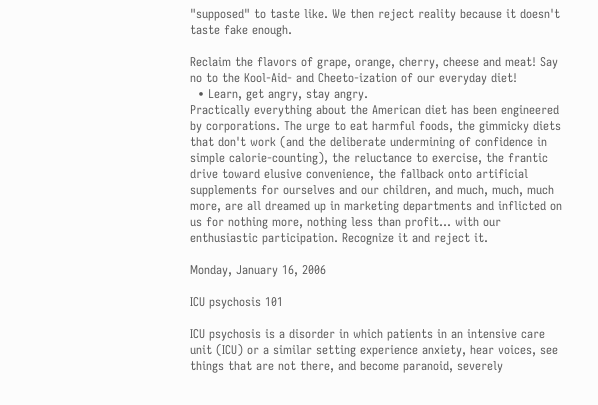"supposed" to taste like. We then reject reality because it doesn't taste fake enough.

Reclaim the flavors of grape, orange, cherry, cheese and meat! Say no to the Kool-Aid- and Cheeto-ization of our everyday diet!
  • Learn, get angry, stay angry.
Practically everything about the American diet has been engineered by corporations. The urge to eat harmful foods, the gimmicky diets that don't work (and the deliberate undermining of confidence in simple calorie-counting), the reluctance to exercise, the frantic drive toward elusive convenience, the fallback onto artificial supplements for ourselves and our children, and much, much, much more, are all dreamed up in marketing departments and inflicted on us for nothing more, nothing less than profit... with our enthusiastic participation. Recognize it and reject it.

Monday, January 16, 2006

ICU psychosis 101

ICU psychosis is a disorder in which patients in an intensive care unit (ICU) or a similar setting experience anxiety, hear voices, see things that are not there, and become paranoid, severely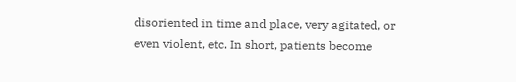disoriented in time and place, very agitated, or even violent, etc. In short, patients become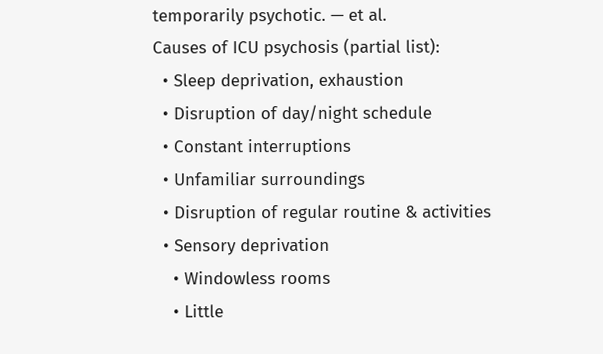temporarily psychotic. — et al.
Causes of ICU psychosis (partial list):
  • Sleep deprivation, exhaustion
  • Disruption of day/night schedule
  • Constant interruptions
  • Unfamiliar surroundings
  • Disruption of regular routine & activities
  • Sensory deprivation
    • Windowless rooms
    • Little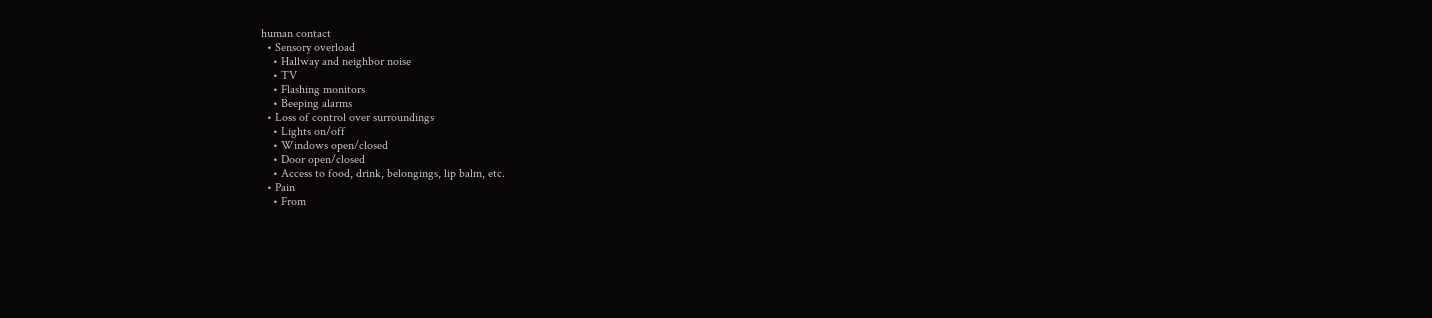human contact
  • Sensory overload
    • Hallway and neighbor noise
    • TV
    • Flashing monitors
    • Beeping alarms
  • Loss of control over surroundings
    • Lights on/off
    • Windows open/closed
    • Door open/closed
    • Access to food, drink, belongings, lip balm, etc.
  • Pain
    • From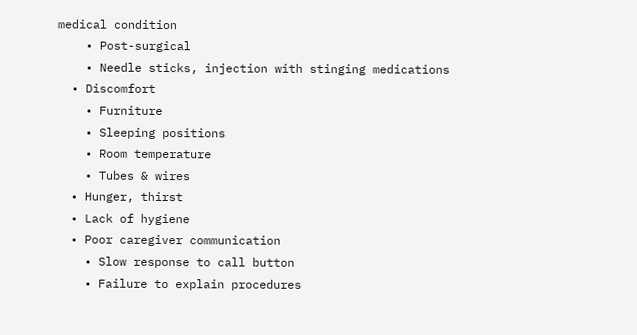medical condition
    • Post-surgical
    • Needle sticks, injection with stinging medications
  • Discomfort
    • Furniture
    • Sleeping positions
    • Room temperature
    • Tubes & wires
  • Hunger, thirst
  • Lack of hygiene
  • Poor caregiver communication
    • Slow response to call button
    • Failure to explain procedures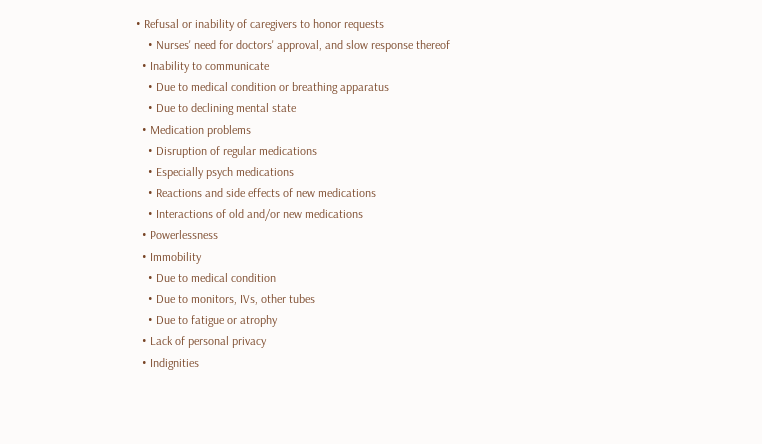• Refusal or inability of caregivers to honor requests
    • Nurses' need for doctors' approval, and slow response thereof
  • Inability to communicate
    • Due to medical condition or breathing apparatus
    • Due to declining mental state
  • Medication problems
    • Disruption of regular medications
    • Especially psych medications
    • Reactions and side effects of new medications
    • Interactions of old and/or new medications
  • Powerlessness
  • Immobility
    • Due to medical condition
    • Due to monitors, IVs, other tubes
    • Due to fatigue or atrophy
  • Lack of personal privacy
  • Indignities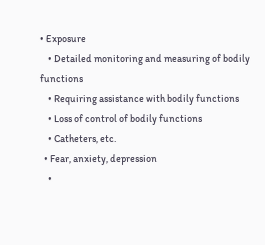• Exposure
    • Detailed monitoring and measuring of bodily functions
    • Requiring assistance with bodily functions
    • Loss of control of bodily functions
    • Catheters, etc.
  • Fear, anxiety, depression
    •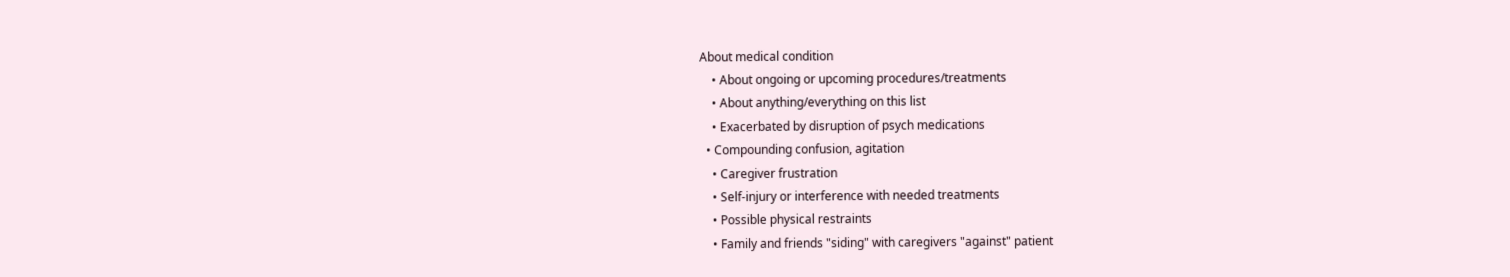About medical condition
    • About ongoing or upcoming procedures/treatments
    • About anything/everything on this list
    • Exacerbated by disruption of psych medications
  • Compounding confusion, agitation
    • Caregiver frustration
    • Self-injury or interference with needed treatments
    • Possible physical restraints
    • Family and friends "siding" with caregivers "against" patient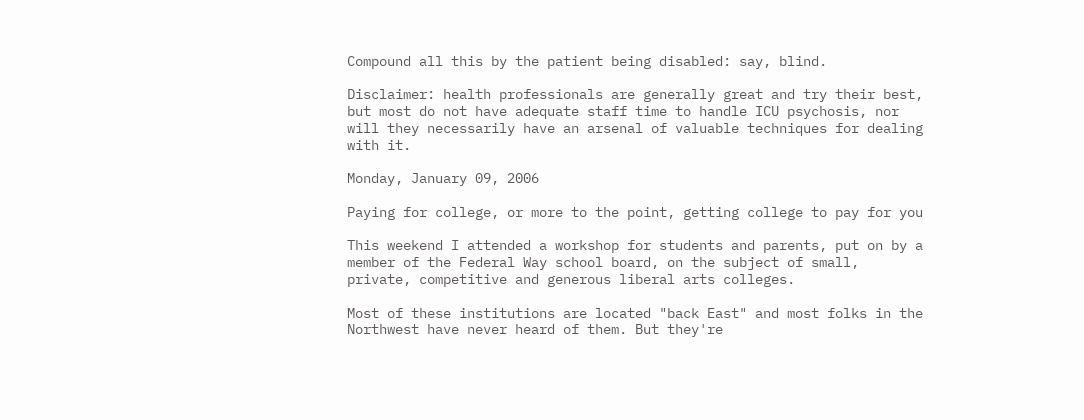Compound all this by the patient being disabled: say, blind.

Disclaimer: health professionals are generally great and try their best, but most do not have adequate staff time to handle ICU psychosis, nor will they necessarily have an arsenal of valuable techniques for dealing with it.

Monday, January 09, 2006

Paying for college, or more to the point, getting college to pay for you

This weekend I attended a workshop for students and parents, put on by a member of the Federal Way school board, on the subject of small, private, competitive and generous liberal arts colleges.

Most of these institutions are located "back East" and most folks in the Northwest have never heard of them. But they're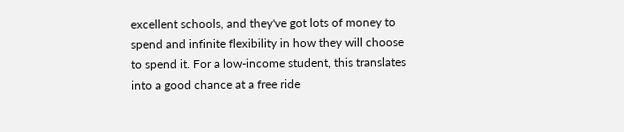excellent schools, and they've got lots of money to spend and infinite flexibility in how they will choose to spend it. For a low-income student, this translates into a good chance at a free ride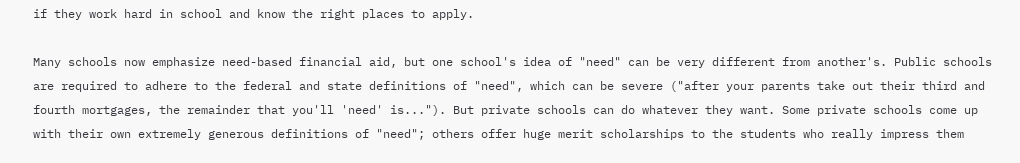if they work hard in school and know the right places to apply.

Many schools now emphasize need-based financial aid, but one school's idea of "need" can be very different from another's. Public schools are required to adhere to the federal and state definitions of "need", which can be severe ("after your parents take out their third and fourth mortgages, the remainder that you'll 'need' is..."). But private schools can do whatever they want. Some private schools come up with their own extremely generous definitions of "need"; others offer huge merit scholarships to the students who really impress them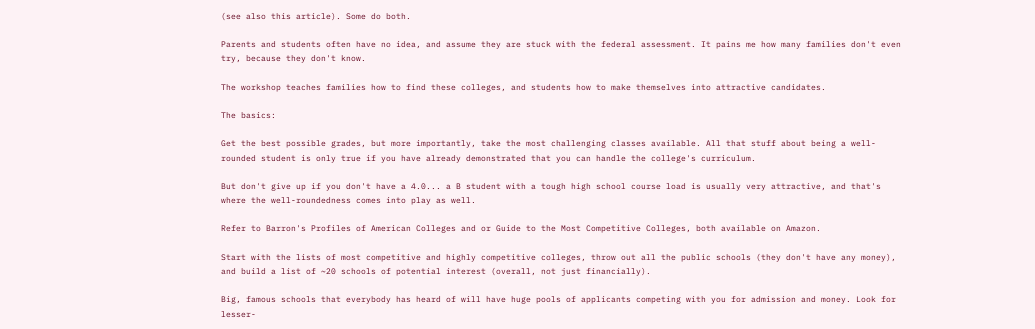(see also this article). Some do both.

Parents and students often have no idea, and assume they are stuck with the federal assessment. It pains me how many families don't even try, because they don't know.

The workshop teaches families how to find these colleges, and students how to make themselves into attractive candidates.

The basics:

Get the best possible grades, but more importantly, take the most challenging classes available. All that stuff about being a well-rounded student is only true if you have already demonstrated that you can handle the college's curriculum.

But don't give up if you don't have a 4.0... a B student with a tough high school course load is usually very attractive, and that's where the well-roundedness comes into play as well.

Refer to Barron's Profiles of American Colleges and or Guide to the Most Competitive Colleges, both available on Amazon.

Start with the lists of most competitive and highly competitive colleges, throw out all the public schools (they don't have any money), and build a list of ~20 schools of potential interest (overall, not just financially).

Big, famous schools that everybody has heard of will have huge pools of applicants competing with you for admission and money. Look for lesser-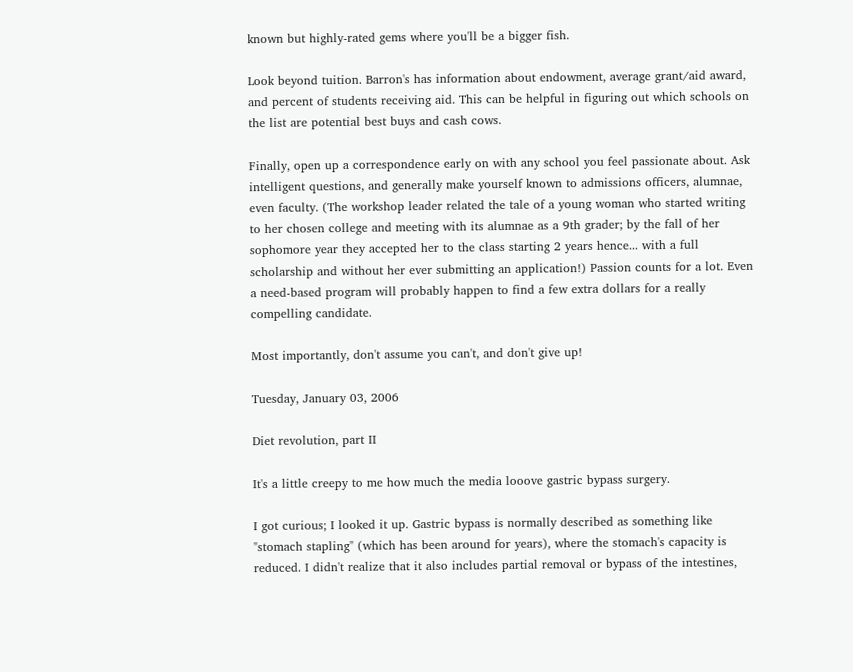known but highly-rated gems where you'll be a bigger fish.

Look beyond tuition. Barron's has information about endowment, average grant/aid award, and percent of students receiving aid. This can be helpful in figuring out which schools on the list are potential best buys and cash cows.

Finally, open up a correspondence early on with any school you feel passionate about. Ask intelligent questions, and generally make yourself known to admissions officers, alumnae, even faculty. (The workshop leader related the tale of a young woman who started writing to her chosen college and meeting with its alumnae as a 9th grader; by the fall of her sophomore year they accepted her to the class starting 2 years hence... with a full scholarship and without her ever submitting an application!) Passion counts for a lot. Even a need-based program will probably happen to find a few extra dollars for a really compelling candidate.

Most importantly, don't assume you can't, and don't give up!

Tuesday, January 03, 2006

Diet revolution, part II

It's a little creepy to me how much the media looove gastric bypass surgery.

I got curious; I looked it up. Gastric bypass is normally described as something like "stomach stapling" (which has been around for years), where the stomach's capacity is reduced. I didn't realize that it also includes partial removal or bypass of the intestines,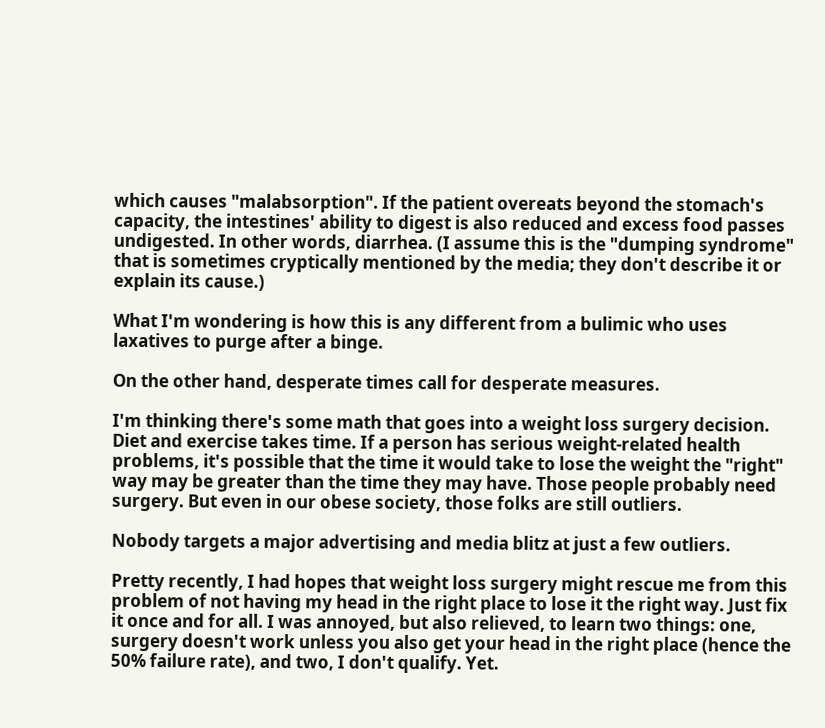which causes "malabsorption". If the patient overeats beyond the stomach's capacity, the intestines' ability to digest is also reduced and excess food passes undigested. In other words, diarrhea. (I assume this is the "dumping syndrome" that is sometimes cryptically mentioned by the media; they don't describe it or explain its cause.)

What I'm wondering is how this is any different from a bulimic who uses laxatives to purge after a binge.

On the other hand, desperate times call for desperate measures.

I'm thinking there's some math that goes into a weight loss surgery decision. Diet and exercise takes time. If a person has serious weight-related health problems, it's possible that the time it would take to lose the weight the "right" way may be greater than the time they may have. Those people probably need surgery. But even in our obese society, those folks are still outliers.

Nobody targets a major advertising and media blitz at just a few outliers.

Pretty recently, I had hopes that weight loss surgery might rescue me from this problem of not having my head in the right place to lose it the right way. Just fix it once and for all. I was annoyed, but also relieved, to learn two things: one, surgery doesn't work unless you also get your head in the right place (hence the 50% failure rate), and two, I don't qualify. Yet.